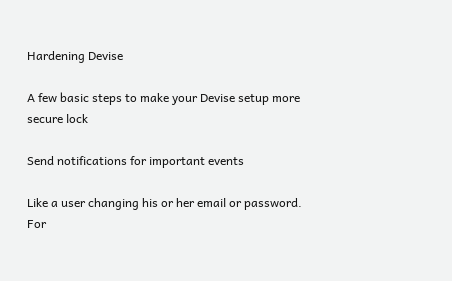Hardening Devise

A few basic steps to make your Devise setup more secure lock

Send notifications for important events

Like a user changing his or her email or password. For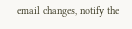email changes, notify the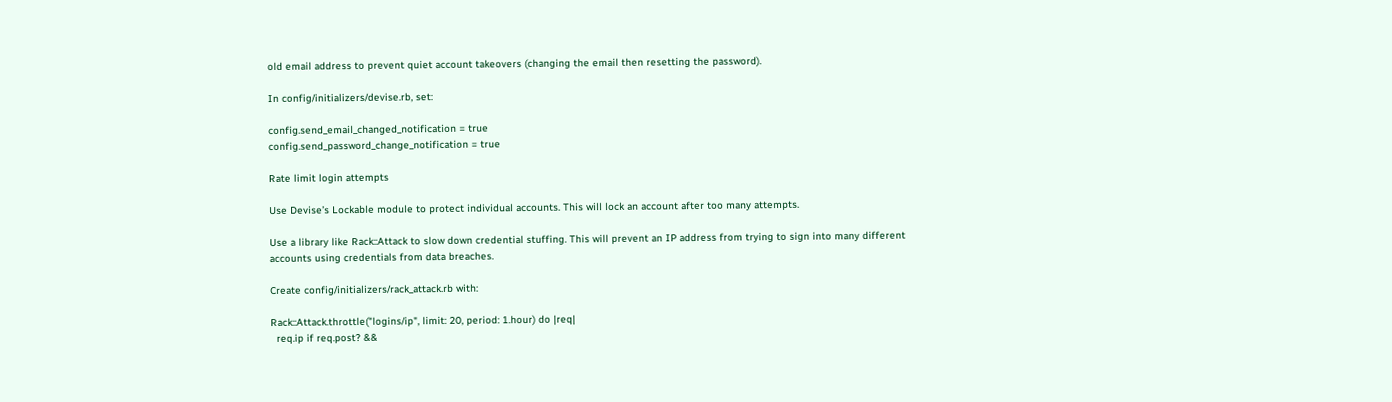old email address to prevent quiet account takeovers (changing the email then resetting the password).

In config/initializers/devise.rb, set:

config.send_email_changed_notification = true
config.send_password_change_notification = true

Rate limit login attempts

Use Devise’s Lockable module to protect individual accounts. This will lock an account after too many attempts.

Use a library like Rack::Attack to slow down credential stuffing. This will prevent an IP address from trying to sign into many different accounts using credentials from data breaches.

Create config/initializers/rack_attack.rb with:

Rack::Attack.throttle("logins/ip", limit: 20, period: 1.hour) do |req|
  req.ip if req.post? &&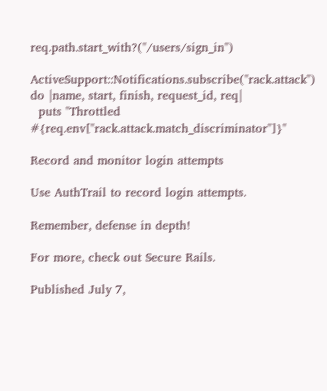req.path.start_with?("/users/sign_in")

ActiveSupport::Notifications.subscribe("rack.attack") do |name, start, finish, request_id, req|
  puts "Throttled #{req.env["rack.attack.match_discriminator"]}"

Record and monitor login attempts

Use AuthTrail to record login attempts.

Remember, defense in depth!

For more, check out Secure Rails.

Published July 7,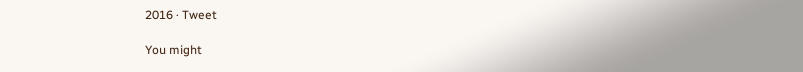2016 · Tweet

You might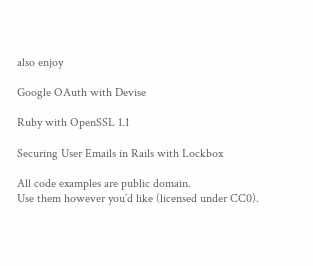also enjoy

Google OAuth with Devise

Ruby with OpenSSL 1.1

Securing User Emails in Rails with Lockbox

All code examples are public domain.
Use them however you’d like (licensed under CC0).